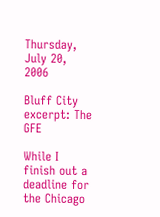Thursday, July 20, 2006

Bluff City excerpt: The GFE

While I finish out a deadline for the Chicago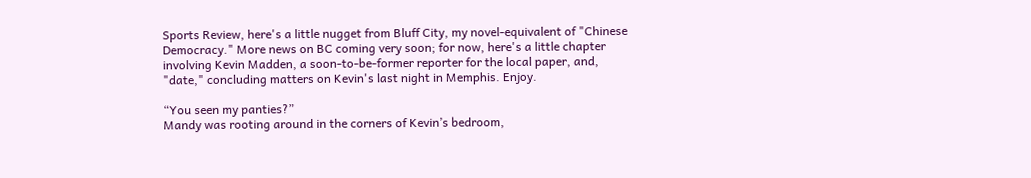Sports Review, here's a little nugget from Bluff City, my novel-equivalent of "Chinese Democracy." More news on BC coming very soon; for now, here's a little chapter involving Kevin Madden, a soon-to-be-former reporter for the local paper, and, "date," concluding matters on Kevin's last night in Memphis. Enjoy.

“You seen my panties?”
Mandy was rooting around in the corners of Kevin’s bedroom,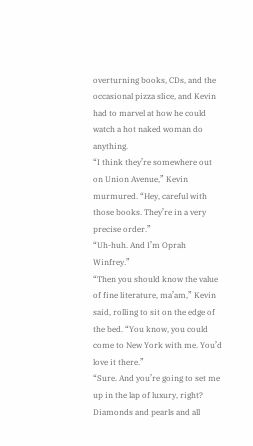overturning books, CDs, and the occasional pizza slice, and Kevin had to marvel at how he could watch a hot naked woman do anything.
“I think they’re somewhere out on Union Avenue,” Kevin murmured. “Hey, careful with those books. They’re in a very precise order.”
“Uh-huh. And I’m Oprah Winfrey.”
“Then you should know the value of fine literature, ma’am,” Kevin said, rolling to sit on the edge of the bed. “You know, you could come to New York with me. You’d love it there.”
“Sure. And you’re going to set me up in the lap of luxury, right? Diamonds and pearls and all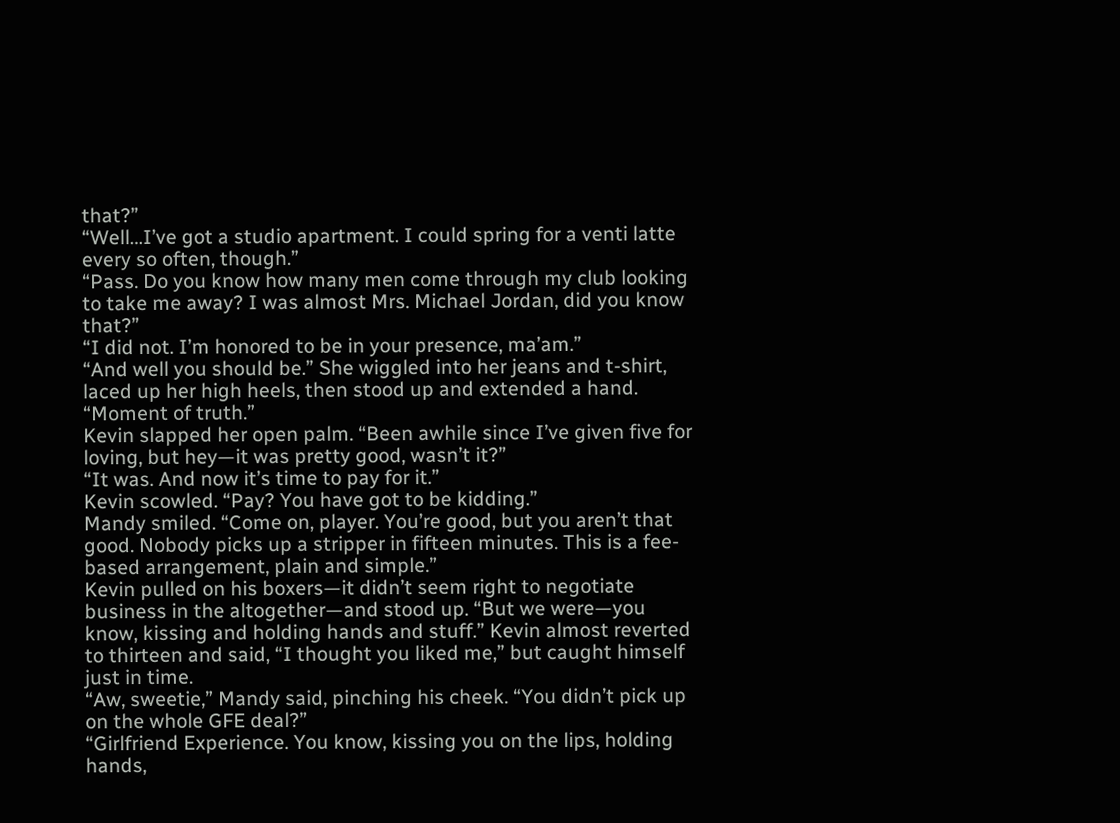that?”
“Well…I’ve got a studio apartment. I could spring for a venti latte every so often, though.”
“Pass. Do you know how many men come through my club looking to take me away? I was almost Mrs. Michael Jordan, did you know that?”
“I did not. I’m honored to be in your presence, ma’am.”
“And well you should be.” She wiggled into her jeans and t-shirt, laced up her high heels, then stood up and extended a hand. “Moment of truth.”
Kevin slapped her open palm. “Been awhile since I’ve given five for loving, but hey—it was pretty good, wasn’t it?”
“It was. And now it’s time to pay for it.”
Kevin scowled. “Pay? You have got to be kidding.”
Mandy smiled. “Come on, player. You’re good, but you aren’t that good. Nobody picks up a stripper in fifteen minutes. This is a fee-based arrangement, plain and simple.”
Kevin pulled on his boxers—it didn’t seem right to negotiate business in the altogether—and stood up. “But we were—you know, kissing and holding hands and stuff.” Kevin almost reverted to thirteen and said, “I thought you liked me,” but caught himself just in time.
“Aw, sweetie,” Mandy said, pinching his cheek. “You didn’t pick up on the whole GFE deal?”
“Girlfriend Experience. You know, kissing you on the lips, holding hands,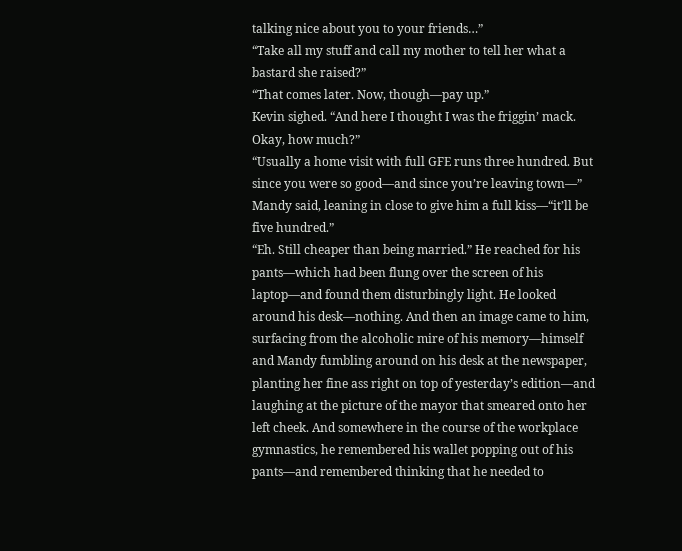talking nice about you to your friends…”
“Take all my stuff and call my mother to tell her what a bastard she raised?”
“That comes later. Now, though—pay up.”
Kevin sighed. “And here I thought I was the friggin’ mack. Okay, how much?”
“Usually a home visit with full GFE runs three hundred. But since you were so good—and since you’re leaving town—” Mandy said, leaning in close to give him a full kiss—“it’ll be five hundred.”
“Eh. Still cheaper than being married.” He reached for his pants—which had been flung over the screen of his laptop—and found them disturbingly light. He looked around his desk—nothing. And then an image came to him, surfacing from the alcoholic mire of his memory—himself and Mandy fumbling around on his desk at the newspaper, planting her fine ass right on top of yesterday’s edition—and laughing at the picture of the mayor that smeared onto her left cheek. And somewhere in the course of the workplace gymnastics, he remembered his wallet popping out of his pants—and remembered thinking that he needed to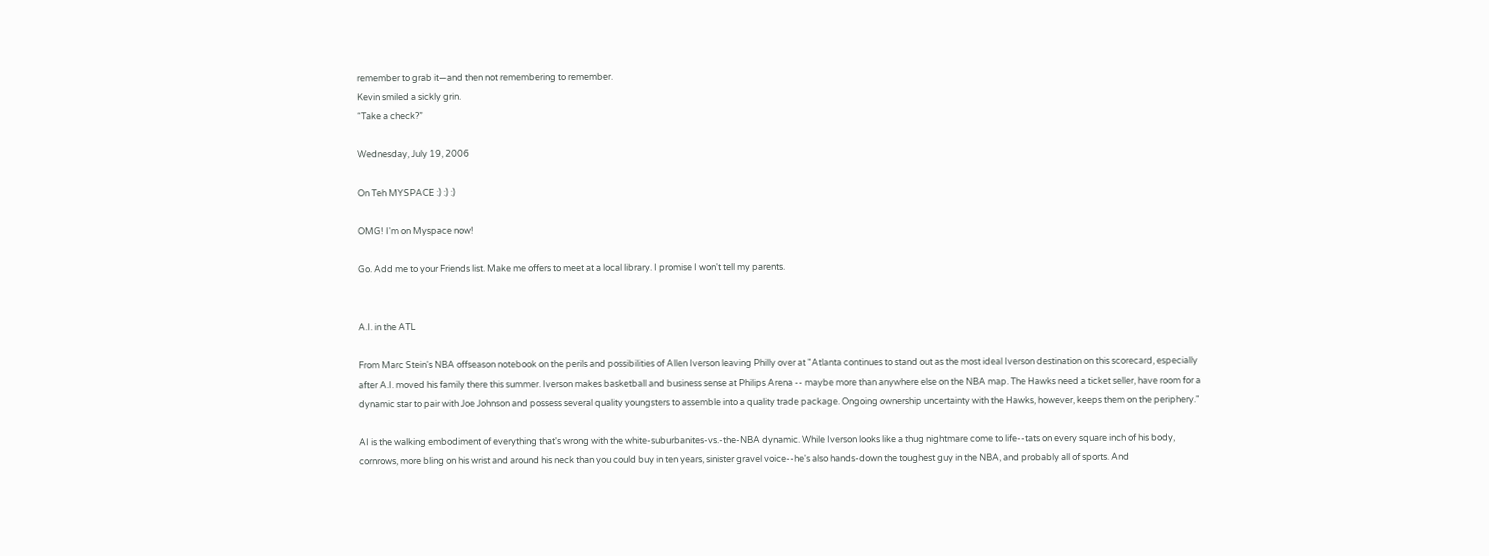remember to grab it—and then not remembering to remember.
Kevin smiled a sickly grin.
“Take a check?”

Wednesday, July 19, 2006

On Teh MYSPACE :) :) :)

OMG! I'm on Myspace now!

Go. Add me to your Friends list. Make me offers to meet at a local library. I promise I won't tell my parents.


A.I. in the ATL

From Marc Stein's NBA offseason notebook on the perils and possibilities of Allen Iverson leaving Philly over at "Atlanta continues to stand out as the most ideal Iverson destination on this scorecard, especially after A.I. moved his family there this summer. Iverson makes basketball and business sense at Philips Arena -- maybe more than anywhere else on the NBA map. The Hawks need a ticket seller, have room for a dynamic star to pair with Joe Johnson and possess several quality youngsters to assemble into a quality trade package. Ongoing ownership uncertainty with the Hawks, however, keeps them on the periphery."

AI is the walking embodiment of everything that's wrong with the white-suburbanites-vs.-the-NBA dynamic. While Iverson looks like a thug nightmare come to life--tats on every square inch of his body, cornrows, more bling on his wrist and around his neck than you could buy in ten years, sinister gravel voice--he's also hands-down the toughest guy in the NBA, and probably all of sports. And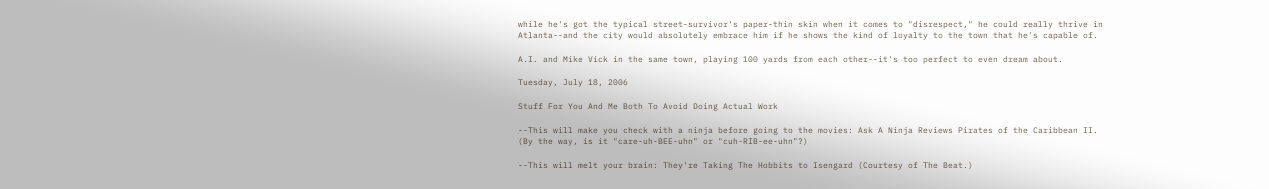while he's got the typical street-survivor's paper-thin skin when it comes to "disrespect," he could really thrive in Atlanta--and the city would absolutely embrace him if he shows the kind of loyalty to the town that he's capable of.

A.I. and Mike Vick in the same town, playing 100 yards from each other--it's too perfect to even dream about.

Tuesday, July 18, 2006

Stuff For You And Me Both To Avoid Doing Actual Work

--This will make you check with a ninja before going to the movies: Ask A Ninja Reviews Pirates of the Caribbean II. (By the way, is it "care-uh-BEE-uhn" or "cuh-RIB-ee-uhn"?)

--This will melt your brain: They're Taking The Hobbits to Isengard (Courtesy of The Beat.)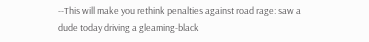--This will make you rethink penalties against road rage: saw a dude today driving a gleaming-black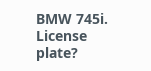BMW 745i. License plate?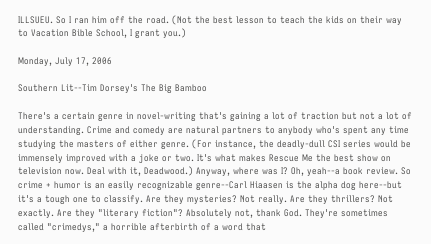ILLSUEU. So I ran him off the road. (Not the best lesson to teach the kids on their way to Vacation Bible School, I grant you.)

Monday, July 17, 2006

Southern Lit--Tim Dorsey's The Big Bamboo

There's a certain genre in novel-writing that's gaining a lot of traction but not a lot of understanding. Crime and comedy are natural partners to anybody who's spent any time studying the masters of either genre. (For instance, the deadly-dull CSI series would be immensely improved with a joke or two. It's what makes Rescue Me the best show on television now. Deal with it, Deadwood.) Anyway, where was I? Oh, yeah--a book review. So crime + humor is an easily recognizable genre--Carl Hiaasen is the alpha dog here--but it's a tough one to classify. Are they mysteries? Not really. Are they thrillers? Not exactly. Are they "literary fiction"? Absolutely not, thank God. They're sometimes called "crimedys," a horrible afterbirth of a word that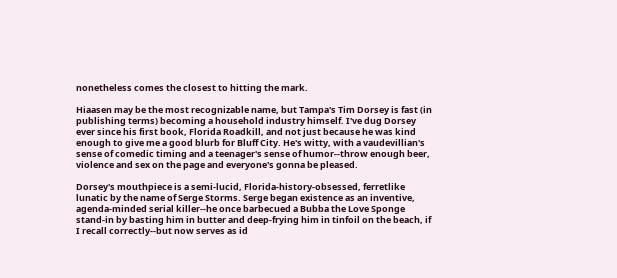nonetheless comes the closest to hitting the mark.

Hiaasen may be the most recognizable name, but Tampa's Tim Dorsey is fast (in publishing terms) becoming a household industry himself. I've dug Dorsey ever since his first book, Florida Roadkill, and not just because he was kind enough to give me a good blurb for Bluff City. He's witty, with a vaudevillian's sense of comedic timing and a teenager's sense of humor--throw enough beer, violence and sex on the page and everyone's gonna be pleased.

Dorsey's mouthpiece is a semi-lucid, Florida-history-obsessed, ferretlike lunatic by the name of Serge Storms. Serge began existence as an inventive, agenda-minded serial killer--he once barbecued a Bubba the Love Sponge stand-in by basting him in butter and deep-frying him in tinfoil on the beach, if I recall correctly--but now serves as id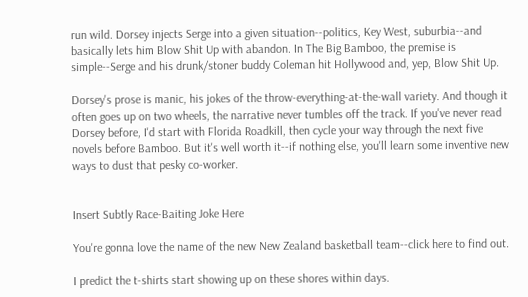run wild. Dorsey injects Serge into a given situation--politics, Key West, suburbia--and basically lets him Blow Shit Up with abandon. In The Big Bamboo, the premise is simple--Serge and his drunk/stoner buddy Coleman hit Hollywood and, yep, Blow Shit Up.

Dorsey's prose is manic, his jokes of the throw-everything-at-the-wall variety. And though it often goes up on two wheels, the narrative never tumbles off the track. If you've never read Dorsey before, I'd start with Florida Roadkill, then cycle your way through the next five novels before Bamboo. But it's well worth it--if nothing else, you'll learn some inventive new ways to dust that pesky co-worker.


Insert Subtly Race-Baiting Joke Here

You're gonna love the name of the new New Zealand basketball team--click here to find out.

I predict the t-shirts start showing up on these shores within days.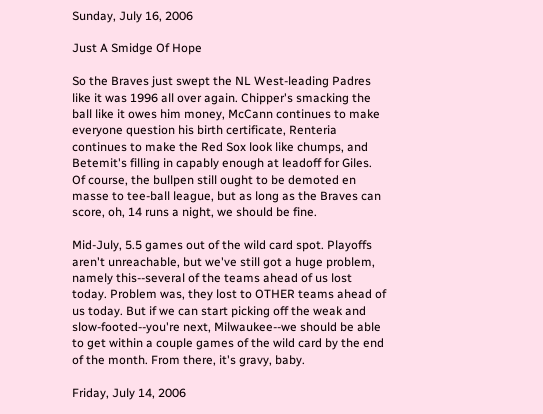Sunday, July 16, 2006

Just A Smidge Of Hope

So the Braves just swept the NL West-leading Padres like it was 1996 all over again. Chipper's smacking the ball like it owes him money, McCann continues to make everyone question his birth certificate, Renteria continues to make the Red Sox look like chumps, and Betemit's filling in capably enough at leadoff for Giles. Of course, the bullpen still ought to be demoted en masse to tee-ball league, but as long as the Braves can score, oh, 14 runs a night, we should be fine.

Mid-July, 5.5 games out of the wild card spot. Playoffs aren't unreachable, but we've still got a huge problem, namely this--several of the teams ahead of us lost today. Problem was, they lost to OTHER teams ahead of us today. But if we can start picking off the weak and slow-footed--you're next, Milwaukee--we should be able to get within a couple games of the wild card by the end of the month. From there, it's gravy, baby.

Friday, July 14, 2006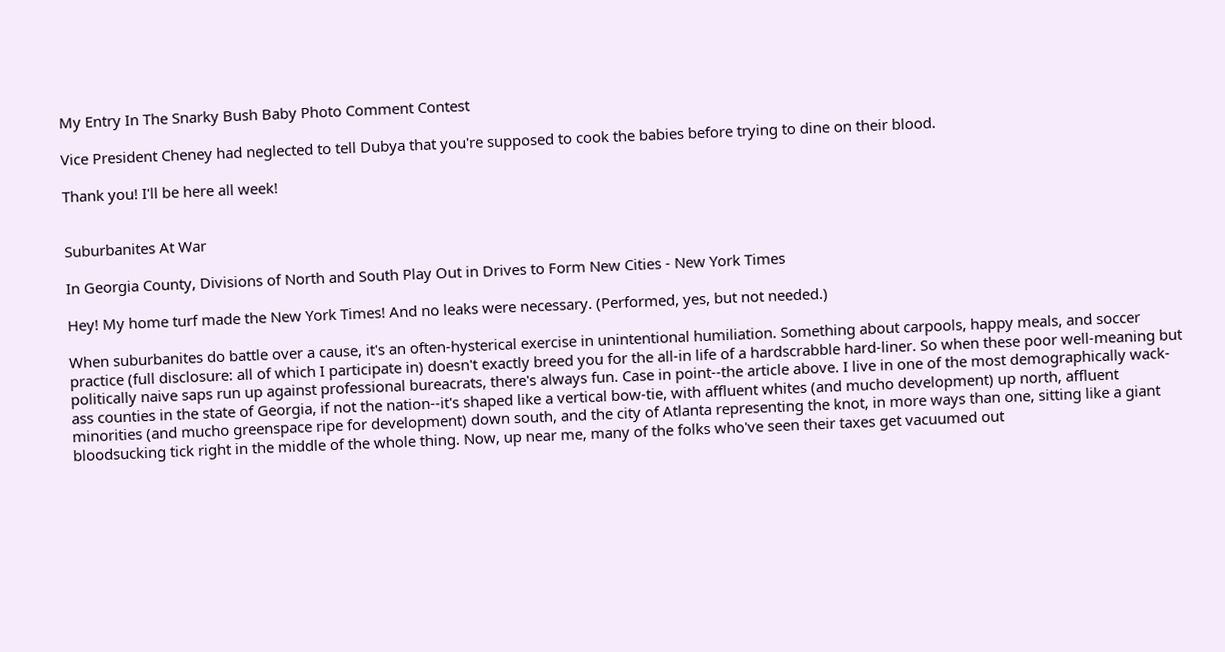My Entry In The Snarky Bush Baby Photo Comment Contest

Vice President Cheney had neglected to tell Dubya that you're supposed to cook the babies before trying to dine on their blood.

Thank you! I'll be here all week!


Suburbanites At War

In Georgia County, Divisions of North and South Play Out in Drives to Form New Cities - New York Times

Hey! My home turf made the New York Times! And no leaks were necessary. (Performed, yes, but not needed.)

When suburbanites do battle over a cause, it's an often-hysterical exercise in unintentional humiliation. Something about carpools, happy meals, and soccer practice (full disclosure: all of which I participate in) doesn't exactly breed you for the all-in life of a hardscrabble hard-liner. So when these poor well-meaning but politically naive saps run up against professional bureacrats, there's always fun. Case in point--the article above. I live in one of the most demographically wack-ass counties in the state of Georgia, if not the nation--it's shaped like a vertical bow-tie, with affluent whites (and mucho development) up north, affluent minorities (and mucho greenspace ripe for development) down south, and the city of Atlanta representing the knot, in more ways than one, sitting like a giant bloodsucking tick right in the middle of the whole thing. Now, up near me, many of the folks who've seen their taxes get vacuumed out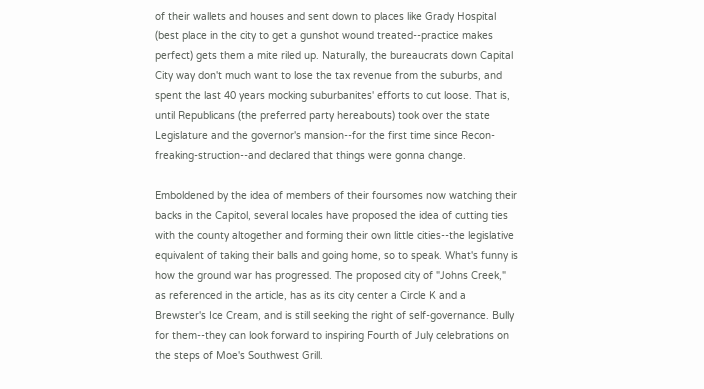of their wallets and houses and sent down to places like Grady Hospital (best place in the city to get a gunshot wound treated--practice makes perfect) gets them a mite riled up. Naturally, the bureaucrats down Capital City way don't much want to lose the tax revenue from the suburbs, and spent the last 40 years mocking suburbanites' efforts to cut loose. That is, until Republicans (the preferred party hereabouts) took over the state Legislature and the governor's mansion--for the first time since Recon-freaking-struction--and declared that things were gonna change.

Emboldened by the idea of members of their foursomes now watching their backs in the Capitol, several locales have proposed the idea of cutting ties with the county altogether and forming their own little cities--the legislative equivalent of taking their balls and going home, so to speak. What's funny is how the ground war has progressed. The proposed city of "Johns Creek," as referenced in the article, has as its city center a Circle K and a Brewster's Ice Cream, and is still seeking the right of self-governance. Bully for them--they can look forward to inspiring Fourth of July celebrations on the steps of Moe's Southwest Grill.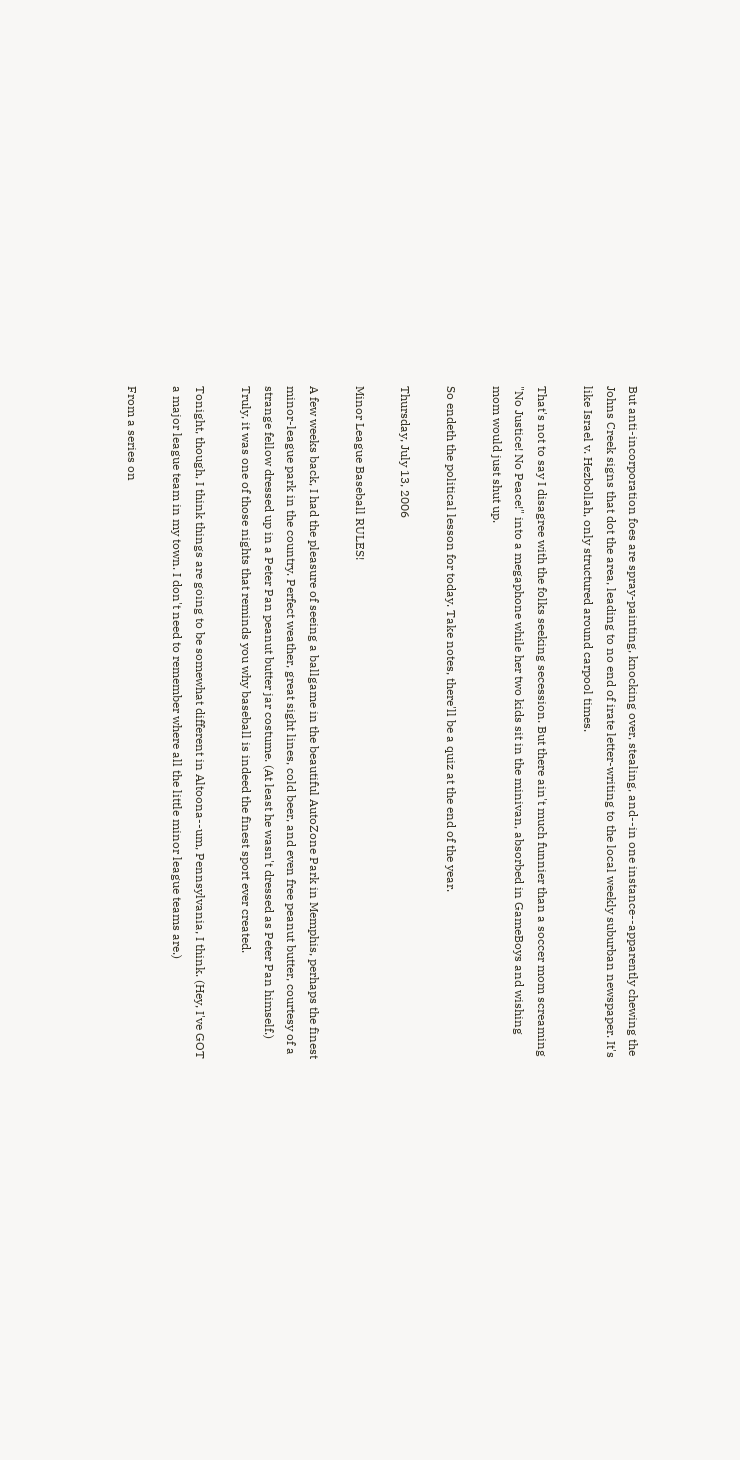But anti-incorporation foes are spray-painting, knocking over, stealing, and--in one instance--apparently chewing the Johns Creek signs that dot the area, leading to no end of irate letter-writing to the local weekly suburban newspaper. It's like Israel v. Hezbollah, only structured around carpool times.

That's not to say I disagree with the folks seeking secession. But there ain't much funnier than a soccer mom screaming "No Justice! No Peace!" into a megaphone while her two kids sit in the minivan, absorbed in GameBoys and wishing mom would just shut up.

So endeth the political lesson for today. Take notes, there'll be a quiz at the end of the year.

Thursday, July 13, 2006

Minor League Baseball RULES!

A few weeks back, I had the pleasure of seeing a ballgame in the beautiful AutoZone Park in Memphis, perhaps the finest minor-league park in the country. Perfect weather, great sight lines, cold beer, and even free peanut butter, courtesy of a strange fellow dressed up in a Peter Pan peanut butter jar costume. (At least he wasn't dressed as Peter Pan himself.) Truly, it was one of those nights that reminds you why baseball is indeed the finest sport ever created.

Tonight, though, I think things are going to be somewhat different in Altoona--um, Pennsylvania, I think. (Hey, I've GOT a major league team in my town. I don't need to remember where all the little minor league teams are.)

From a series on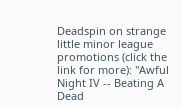Deadspin on strange little minor league promotions (click the link for more): "Awful Night IV -- Beating A Dead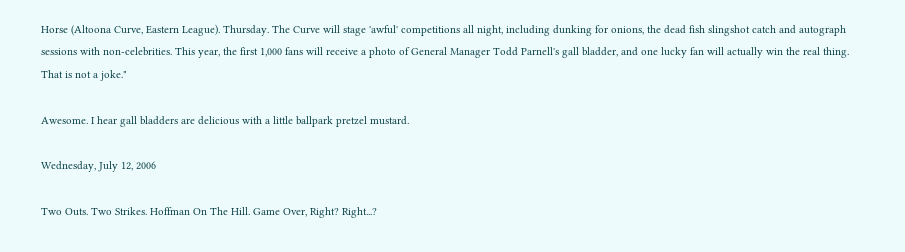Horse (Altoona Curve, Eastern League). Thursday. The Curve will stage 'awful' competitions all night, including dunking for onions, the dead fish slingshot catch and autograph sessions with non-celebrities. This year, the first 1,000 fans will receive a photo of General Manager Todd Parnell's gall bladder, and one lucky fan will actually win the real thing. That is not a joke."

Awesome. I hear gall bladders are delicious with a little ballpark pretzel mustard.

Wednesday, July 12, 2006

Two Outs. Two Strikes. Hoffman On The Hill. Game Over, Right? Right...?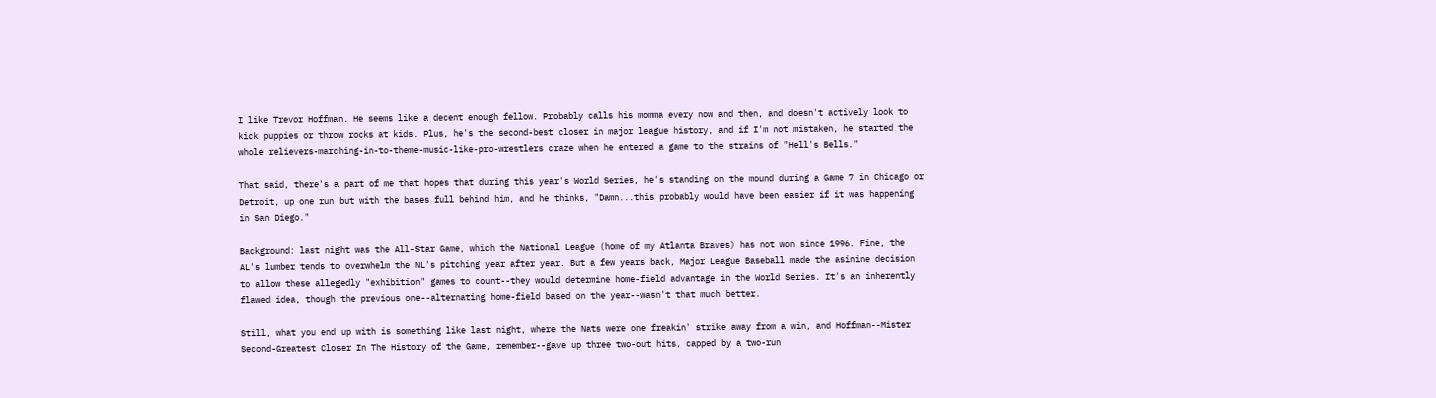I like Trevor Hoffman. He seems like a decent enough fellow. Probably calls his momma every now and then, and doesn't actively look to kick puppies or throw rocks at kids. Plus, he's the second-best closer in major league history, and if I'm not mistaken, he started the whole relievers-marching-in-to-theme-music-like-pro-wrestlers craze when he entered a game to the strains of "Hell's Bells."

That said, there's a part of me that hopes that during this year's World Series, he's standing on the mound during a Game 7 in Chicago or Detroit, up one run but with the bases full behind him, and he thinks, "Damn...this probably would have been easier if it was happening in San Diego."

Background: last night was the All-Star Game, which the National League (home of my Atlanta Braves) has not won since 1996. Fine, the AL's lumber tends to overwhelm the NL's pitching year after year. But a few years back, Major League Baseball made the asinine decision to allow these allegedly "exhibition" games to count--they would determine home-field advantage in the World Series. It's an inherently flawed idea, though the previous one--alternating home-field based on the year--wasn't that much better.

Still, what you end up with is something like last night, where the Nats were one freakin' strike away from a win, and Hoffman--Mister Second-Greatest Closer In The History of the Game, remember--gave up three two-out hits, capped by a two-run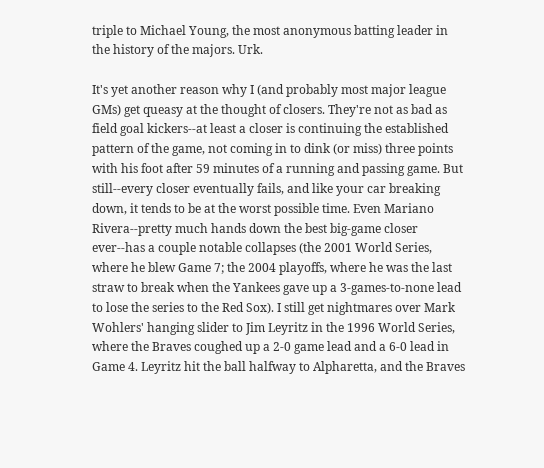triple to Michael Young, the most anonymous batting leader in the history of the majors. Urk.

It's yet another reason why I (and probably most major league GMs) get queasy at the thought of closers. They're not as bad as field goal kickers--at least a closer is continuing the established pattern of the game, not coming in to dink (or miss) three points with his foot after 59 minutes of a running and passing game. But still--every closer eventually fails, and like your car breaking down, it tends to be at the worst possible time. Even Mariano Rivera--pretty much hands down the best big-game closer ever--has a couple notable collapses (the 2001 World Series, where he blew Game 7; the 2004 playoffs, where he was the last straw to break when the Yankees gave up a 3-games-to-none lead to lose the series to the Red Sox). I still get nightmares over Mark Wohlers' hanging slider to Jim Leyritz in the 1996 World Series, where the Braves coughed up a 2-0 game lead and a 6-0 lead in Game 4. Leyritz hit the ball halfway to Alpharetta, and the Braves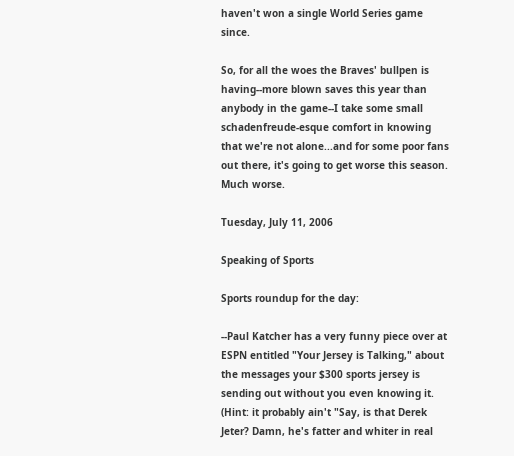haven't won a single World Series game since.

So, for all the woes the Braves' bullpen is having--more blown saves this year than anybody in the game--I take some small schadenfreude-esque comfort in knowing that we're not alone...and for some poor fans out there, it's going to get worse this season. Much worse.

Tuesday, July 11, 2006

Speaking of Sports

Sports roundup for the day:

--Paul Katcher has a very funny piece over at ESPN entitled "Your Jersey is Talking," about the messages your $300 sports jersey is sending out without you even knowing it. (Hint: it probably ain't "Say, is that Derek Jeter? Damn, he's fatter and whiter in real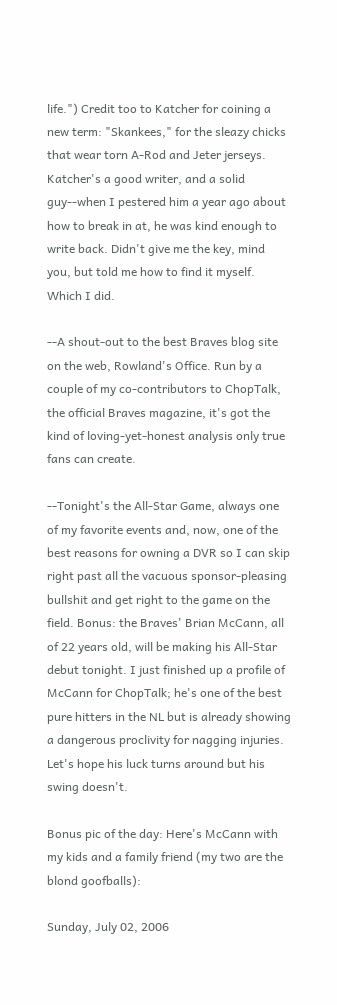life.") Credit too to Katcher for coining a new term: "Skankees," for the sleazy chicks that wear torn A-Rod and Jeter jerseys. Katcher's a good writer, and a solid guy--when I pestered him a year ago about how to break in at, he was kind enough to write back. Didn't give me the key, mind you, but told me how to find it myself. Which I did.

--A shout-out to the best Braves blog site on the web, Rowland's Office. Run by a couple of my co-contributors to ChopTalk, the official Braves magazine, it's got the kind of loving-yet-honest analysis only true fans can create.

--Tonight's the All-Star Game, always one of my favorite events and, now, one of the best reasons for owning a DVR so I can skip right past all the vacuous sponsor-pleasing bullshit and get right to the game on the field. Bonus: the Braves' Brian McCann, all of 22 years old, will be making his All-Star debut tonight. I just finished up a profile of McCann for ChopTalk; he's one of the best pure hitters in the NL but is already showing a dangerous proclivity for nagging injuries. Let's hope his luck turns around but his swing doesn't.

Bonus pic of the day: Here's McCann with my kids and a family friend (my two are the blond goofballs):

Sunday, July 02, 2006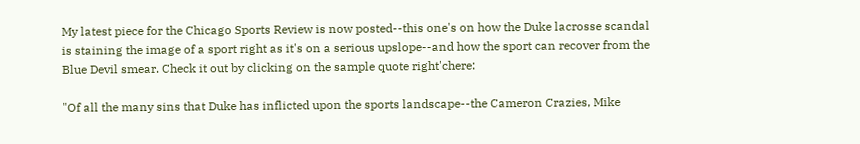My latest piece for the Chicago Sports Review is now posted--this one's on how the Duke lacrosse scandal is staining the image of a sport right as it's on a serious upslope--and how the sport can recover from the Blue Devil smear. Check it out by clicking on the sample quote right'chere:

"Of all the many sins that Duke has inflicted upon the sports landscape--the Cameron Crazies, Mike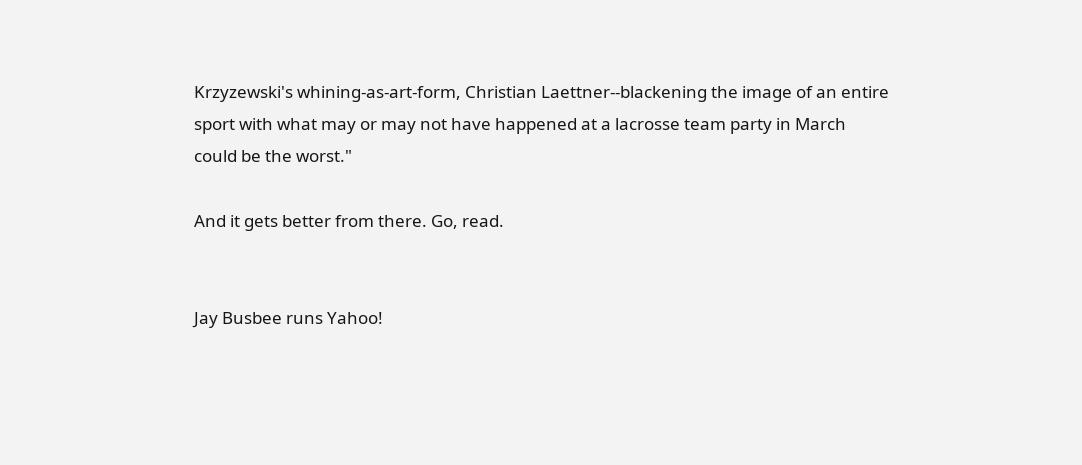Krzyzewski's whining-as-art-form, Christian Laettner--blackening the image of an entire sport with what may or may not have happened at a lacrosse team party in March could be the worst."

And it gets better from there. Go, read.


Jay Busbee runs Yahoo!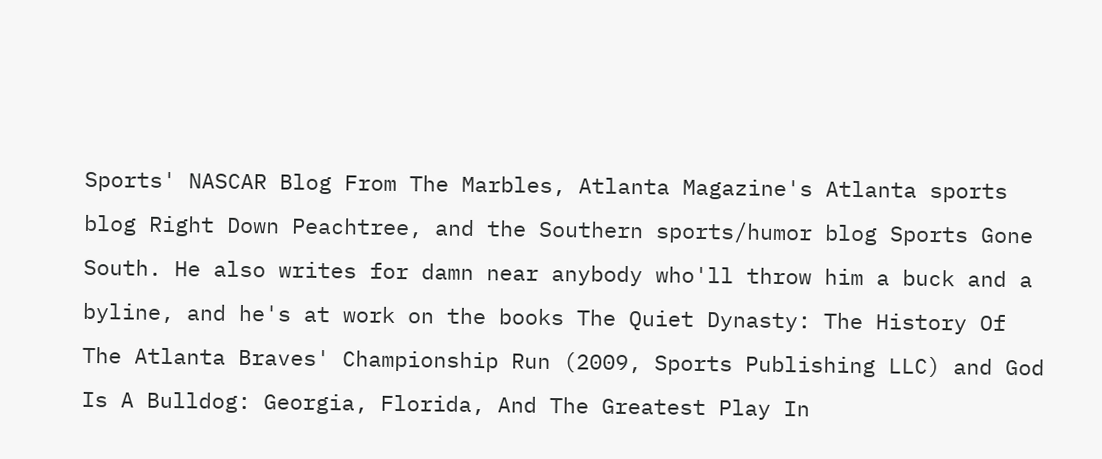Sports' NASCAR Blog From The Marbles, Atlanta Magazine's Atlanta sports blog Right Down Peachtree, and the Southern sports/humor blog Sports Gone South. He also writes for damn near anybody who'll throw him a buck and a byline, and he's at work on the books The Quiet Dynasty: The History Of The Atlanta Braves' Championship Run (2009, Sports Publishing LLC) and God Is A Bulldog: Georgia, Florida, And The Greatest Play In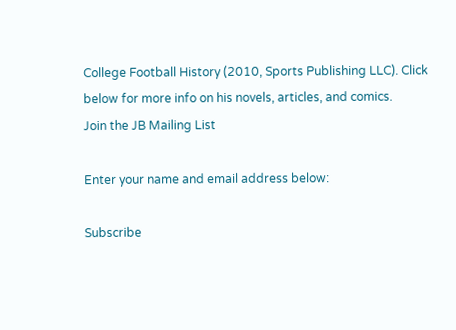College Football History (2010, Sports Publishing LLC). Click below for more info on his novels, articles, and comics.
Join the JB Mailing List

Enter your name and email address below:

Subscribe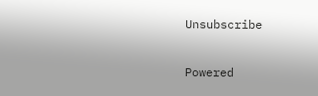Unsubscribe

Powered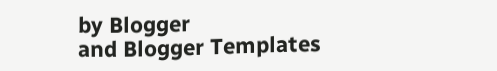by Blogger
and Blogger Templates